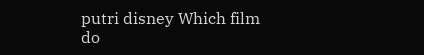putri disney Which film do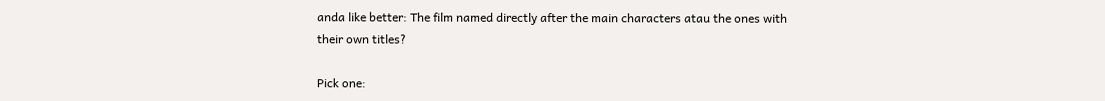anda like better: The film named directly after the main characters atau the ones with their own titles?

Pick one: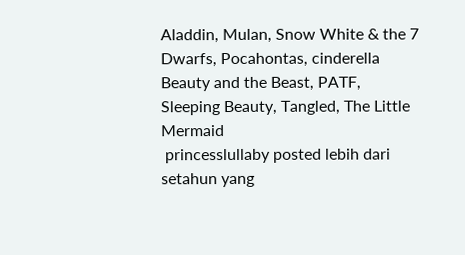Aladdin, Mulan, Snow White & the 7 Dwarfs, Pocahontas, cinderella
Beauty and the Beast, PATF, Sleeping Beauty, Tangled, The Little Mermaid
 princesslullaby posted lebih dari setahun yang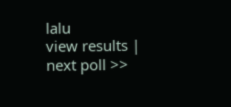lalu
view results | next poll >>